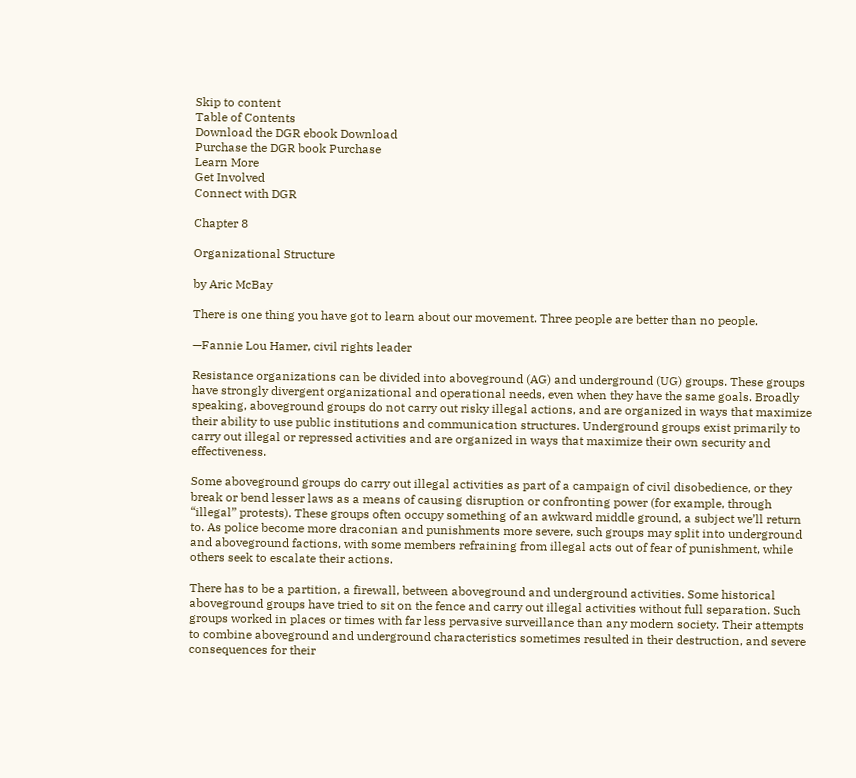Skip to content
Table of Contents
Download the DGR ebook Download
Purchase the DGR book Purchase
Learn More
Get Involved
Connect with DGR

Chapter 8

Organizational Structure

by Aric McBay

There is one thing you have got to learn about our movement. Three people are better than no people.

—Fannie Lou Hamer, civil rights leader

Resistance organizations can be divided into aboveground (AG) and underground (UG) groups. These groups have strongly divergent organizational and operational needs, even when they have the same goals. Broadly speaking, aboveground groups do not carry out risky illegal actions, and are organized in ways that maximize their ability to use public institutions and communication structures. Underground groups exist primarily to carry out illegal or repressed activities and are organized in ways that maximize their own security and effectiveness.

Some aboveground groups do carry out illegal activities as part of a campaign of civil disobedience, or they break or bend lesser laws as a means of causing disruption or confronting power (for example, through “illegal” protests). These groups often occupy something of an awkward middle ground, a subject we’ll return to. As police become more draconian and punishments more severe, such groups may split into underground and aboveground factions, with some members refraining from illegal acts out of fear of punishment, while others seek to escalate their actions.

There has to be a partition, a firewall, between aboveground and underground activities. Some historical aboveground groups have tried to sit on the fence and carry out illegal activities without full separation. Such groups worked in places or times with far less pervasive surveillance than any modern society. Their attempts to combine aboveground and underground characteristics sometimes resulted in their destruction, and severe consequences for their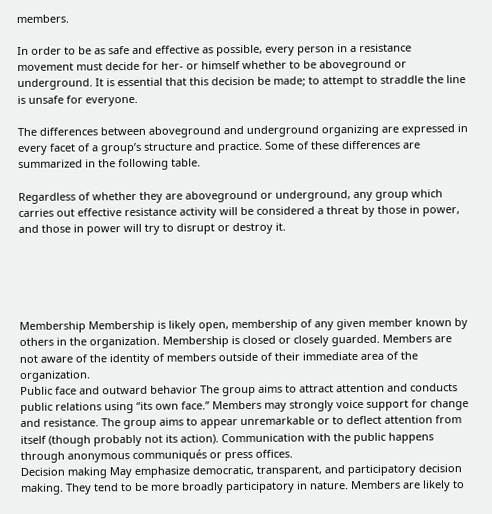members.

In order to be as safe and effective as possible, every person in a resistance movement must decide for her- or himself whether to be aboveground or underground. It is essential that this decision be made; to attempt to straddle the line is unsafe for everyone.

The differences between aboveground and underground organizing are expressed in every facet of a group’s structure and practice. Some of these differences are summarized in the following table.

Regardless of whether they are aboveground or underground, any group which carries out effective resistance activity will be considered a threat by those in power, and those in power will try to disrupt or destroy it.





Membership Membership is likely open, membership of any given member known by others in the organization. Membership is closed or closely guarded. Members are not aware of the identity of members outside of their immediate area of the organization.
Public face and outward behavior The group aims to attract attention and conducts public relations using “its own face.” Members may strongly voice support for change and resistance. The group aims to appear unremarkable or to deflect attention from itself (though probably not its action). Communication with the public happens through anonymous communiqués or press offices.
Decision making May emphasize democratic, transparent, and participatory decision making. They tend to be more broadly participatory in nature. Members are likely to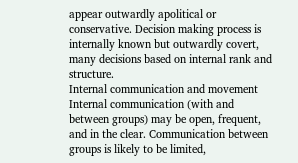appear outwardly apolitical or conservative. Decision making process is internally known but outwardly covert, many decisions based on internal rank and structure.
Internal communication and movement Internal communication (with and between groups) may be open, frequent, and in the clear. Communication between groups is likely to be limited,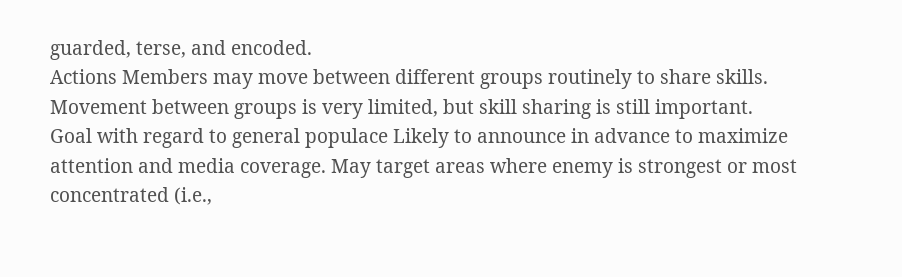guarded, terse, and encoded.
Actions Members may move between different groups routinely to share skills. Movement between groups is very limited, but skill sharing is still important.
Goal with regard to general populace Likely to announce in advance to maximize attention and media coverage. May target areas where enemy is strongest or most concentrated (i.e.,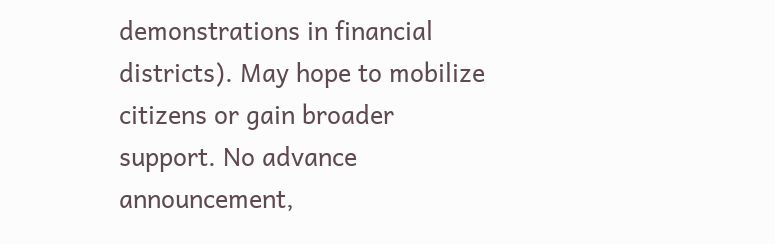demonstrations in financial districts). May hope to mobilize citizens or gain broader support. No advance announcement,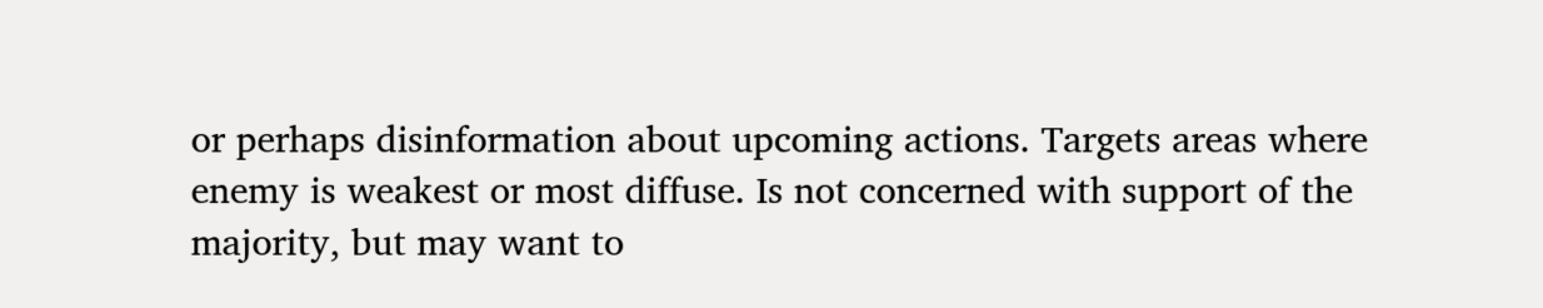or perhaps disinformation about upcoming actions. Targets areas where enemy is weakest or most diffuse. Is not concerned with support of the majority, but may want to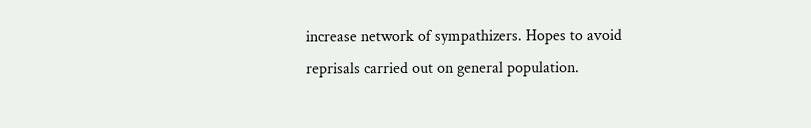increase network of sympathizers. Hopes to avoid reprisals carried out on general population.